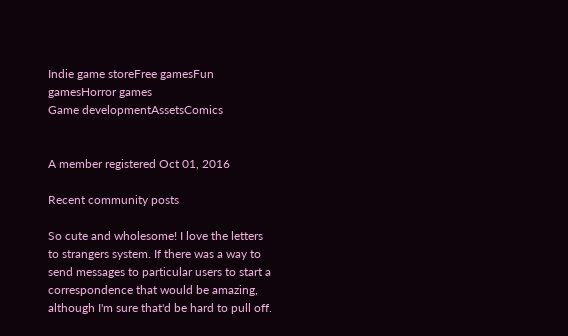Indie game storeFree gamesFun gamesHorror games
Game developmentAssetsComics


A member registered Oct 01, 2016

Recent community posts

So cute and wholesome! I love the letters to strangers system. If there was a way to send messages to particular users to start a correspondence that would be amazing, although I'm sure that'd be hard to pull off.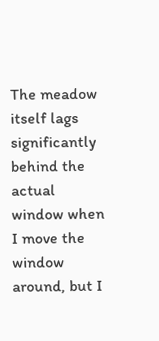The meadow itself lags significantly behind the actual window when I move the window around, but I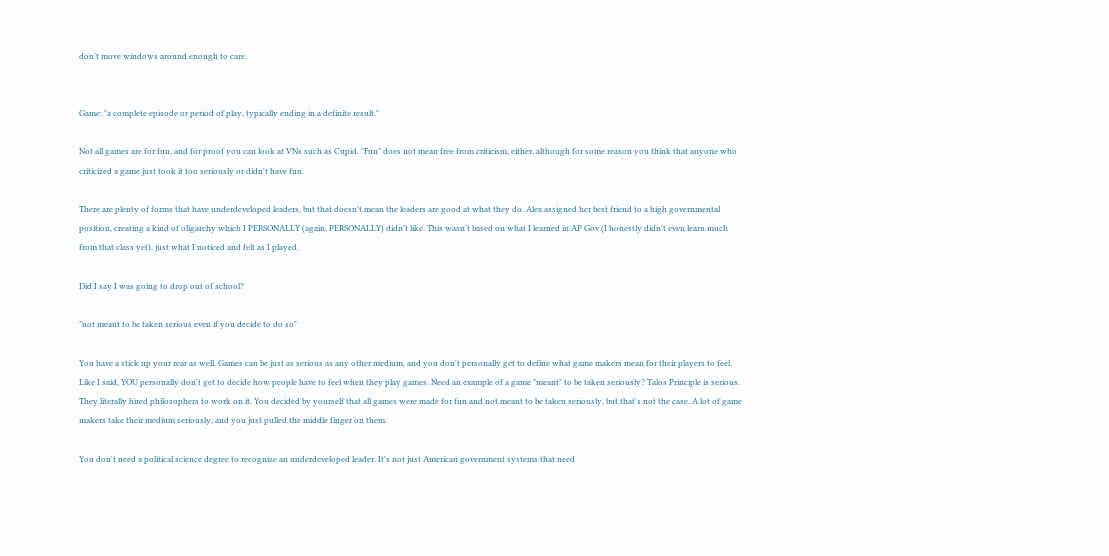don't move windows around enough to care.


Game: "a complete episode or period of play, typically ending in a definite result."

Not all games are for fun, and for proof you can look at VNs such as Cupid. "Fun" does not mean free from criticism, either, although for some reason you think that anyone who criticized a game just took it too seriously or didn't have fun.

There are plenty of forms that have underdeveloped leaders, but that doesn't mean the leaders are good at what they do. Alex assigned her best friend to a high governmental position, creating a kind of oligarchy which I PERSONALLY (again, PERSONALLY) didn't like. This wasn't based on what I learned in AP Gov (I honestly didn't even learn much from that class yet), just what I noticed and felt as I played.

Did I say I was going to drop out of school?

"not meant to be taken serious even if you decide to do so"

You have a stick up your rear as well. Games can be just as serious as any other medium, and you don't personally get to define what game makers mean for their players to feel. Like I said, YOU personally don't get to decide how people have to feel when they play games. Need an example of a game "meant" to be taken seriously? Talos Principle is serious. They literally hired philosophers to work on it. You decided by yourself that all games were made for fun and not meant to be taken seriously, but that's not the case. A lot of game makers take their medium seriously, and you just pulled the middle finger on them.

You don't need a political science degree to recognize an underdeveloped leader. It's not just American government systems that need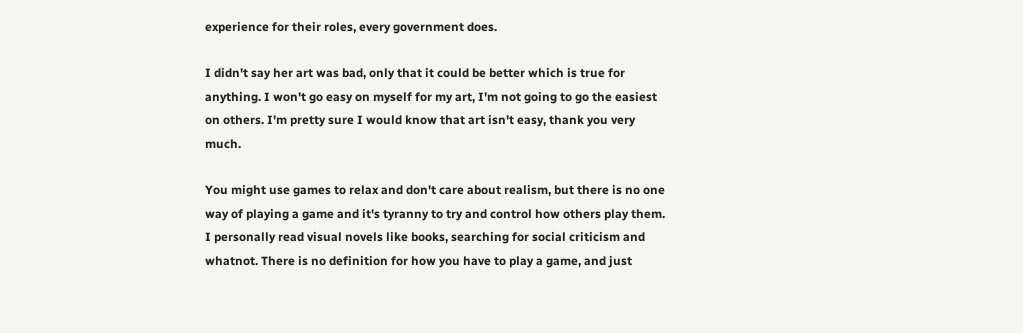experience for their roles, every government does.

I didn't say her art was bad, only that it could be better which is true for anything. I won't go easy on myself for my art, I'm not going to go the easiest on others. I'm pretty sure I would know that art isn't easy, thank you very much.

You might use games to relax and don't care about realism, but there is no one way of playing a game and it's tyranny to try and control how others play them. I personally read visual novels like books, searching for social criticism and whatnot. There is no definition for how you have to play a game, and just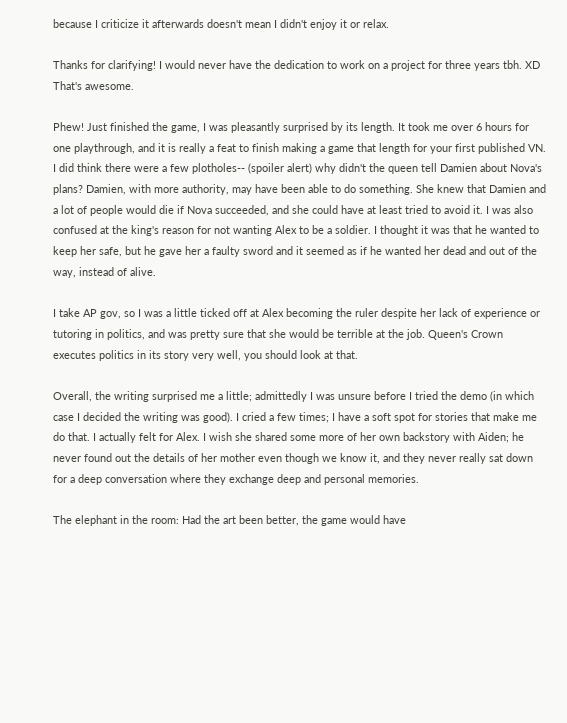because I criticize it afterwards doesn't mean I didn't enjoy it or relax.

Thanks for clarifying! I would never have the dedication to work on a project for three years tbh. XD That's awesome.

Phew! Just finished the game, I was pleasantly surprised by its length. It took me over 6 hours for one playthrough, and it is really a feat to finish making a game that length for your first published VN. I did think there were a few plotholes-- (spoiler alert) why didn't the queen tell Damien about Nova's plans? Damien, with more authority, may have been able to do something. She knew that Damien and a lot of people would die if Nova succeeded, and she could have at least tried to avoid it. I was also confused at the king's reason for not wanting Alex to be a soldier. I thought it was that he wanted to keep her safe, but he gave her a faulty sword and it seemed as if he wanted her dead and out of the way, instead of alive.

I take AP gov, so I was a little ticked off at Alex becoming the ruler despite her lack of experience or tutoring in politics, and was pretty sure that she would be terrible at the job. Queen's Crown executes politics in its story very well, you should look at that.

Overall, the writing surprised me a little; admittedly I was unsure before I tried the demo (in which case I decided the writing was good). I cried a few times; I have a soft spot for stories that make me do that. I actually felt for Alex. I wish she shared some more of her own backstory with Aiden; he never found out the details of her mother even though we know it, and they never really sat down for a deep conversation where they exchange deep and personal memories.

The elephant in the room: Had the art been better, the game would have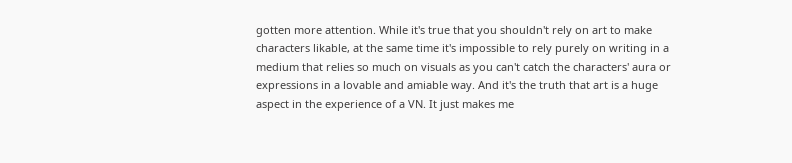gotten more attention. While it's true that you shouldn't rely on art to make characters likable, at the same time it's impossible to rely purely on writing in a medium that relies so much on visuals as you can't catch the characters' aura or expressions in a lovable and amiable way. And it's the truth that art is a huge aspect in the experience of a VN. It just makes me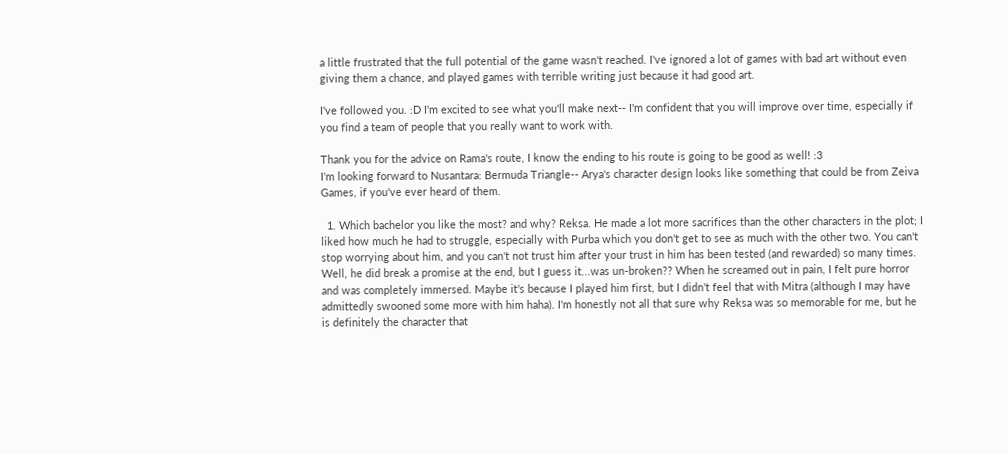a little frustrated that the full potential of the game wasn't reached. I've ignored a lot of games with bad art without even giving them a chance, and played games with terrible writing just because it had good art.

I've followed you. :D I'm excited to see what you'll make next-- I'm confident that you will improve over time, especially if you find a team of people that you really want to work with.

Thank you for the advice on Rama's route, I know the ending to his route is going to be good as well! :3
I'm looking forward to Nusantara: Bermuda Triangle-- Arya's character design looks like something that could be from Zeiva Games, if you've ever heard of them.

  1. Which bachelor you like the most? and why? Reksa. He made a lot more sacrifices than the other characters in the plot; I liked how much he had to struggle, especially with Purba which you don't get to see as much with the other two. You can't stop worrying about him, and you can't not trust him after your trust in him has been tested (and rewarded) so many times. Well, he did break a promise at the end, but I guess it...was un-broken?? When he screamed out in pain, I felt pure horror and was completely immersed. Maybe it's because I played him first, but I didn't feel that with Mitra (although I may have admittedly swooned some more with him haha). I'm honestly not all that sure why Reksa was so memorable for me, but he is definitely the character that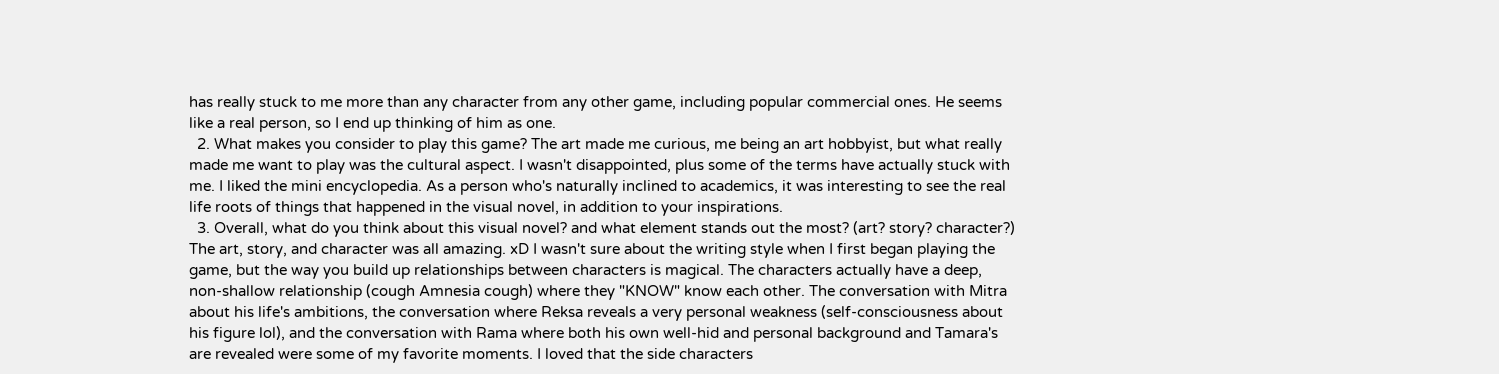has really stuck to me more than any character from any other game, including popular commercial ones. He seems like a real person, so I end up thinking of him as one.
  2. What makes you consider to play this game? The art made me curious, me being an art hobbyist, but what really made me want to play was the cultural aspect. I wasn't disappointed, plus some of the terms have actually stuck with me. I liked the mini encyclopedia. As a person who's naturally inclined to academics, it was interesting to see the real life roots of things that happened in the visual novel, in addition to your inspirations.
  3. Overall, what do you think about this visual novel? and what element stands out the most? (art? story? character?) The art, story, and character was all amazing. xD I wasn't sure about the writing style when I first began playing the game, but the way you build up relationships between characters is magical. The characters actually have a deep, non-shallow relationship (cough Amnesia cough) where they "KNOW" know each other. The conversation with Mitra about his life's ambitions, the conversation where Reksa reveals a very personal weakness (self-consciousness about his figure lol), and the conversation with Rama where both his own well-hid and personal background and Tamara's are revealed were some of my favorite moments. I loved that the side characters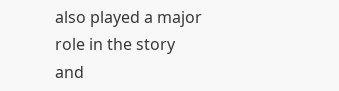also played a major role in the story and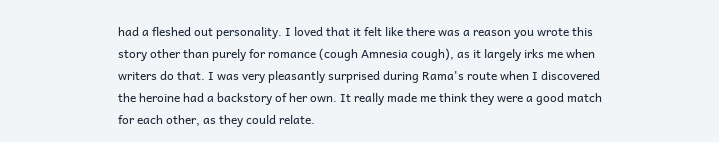had a fleshed out personality. I loved that it felt like there was a reason you wrote this story other than purely for romance (cough Amnesia cough), as it largely irks me when writers do that. I was very pleasantly surprised during Rama's route when I discovered the heroine had a backstory of her own. It really made me think they were a good match for each other, as they could relate.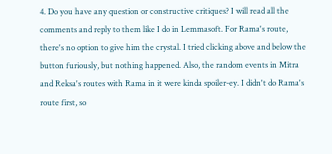4. Do you have any question or constructive critiques? I will read all the comments and reply to them like I do in Lemmasoft. For Rama's route, there's no option to give him the crystal. I tried clicking above and below the button furiously, but nothing happened. Also, the random events in Mitra and Reksa's routes with Rama in it were kinda spoiler-ey. I didn't do Rama's route first, so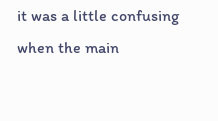it was a little confusing when the main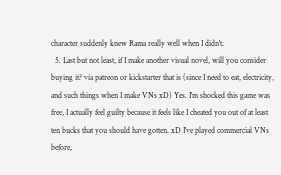character suddenly knew Rama really well when I didn't.
  5. Last but not least, if I make another visual novel, will you consider buying it? via patreon or kickstarter that is (since I need to eat, electricity, and such things when I make VNs xD) Yes. I'm shocked this game was free, I actually feel guilty because it feels like I cheated you out of at least ten bucks that you should have gotten. xD I've played commercial VNs before,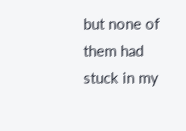but none of them had stuck in my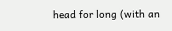head for long (with an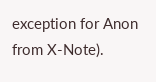exception for Anon from X-Note).